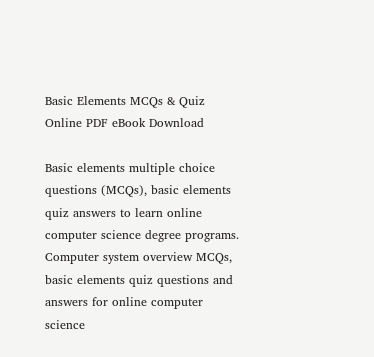Basic Elements MCQs & Quiz Online PDF eBook Download

Basic elements multiple choice questions (MCQs), basic elements quiz answers to learn online computer science degree programs. Computer system overview MCQs, basic elements quiz questions and answers for online computer science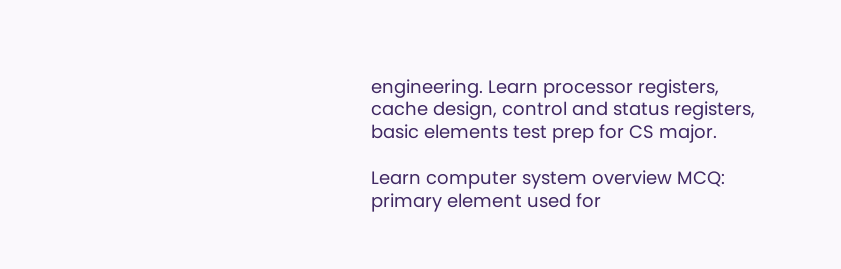engineering. Learn processor registers, cache design, control and status registers, basic elements test prep for CS major.

Learn computer system overview MCQ: primary element used for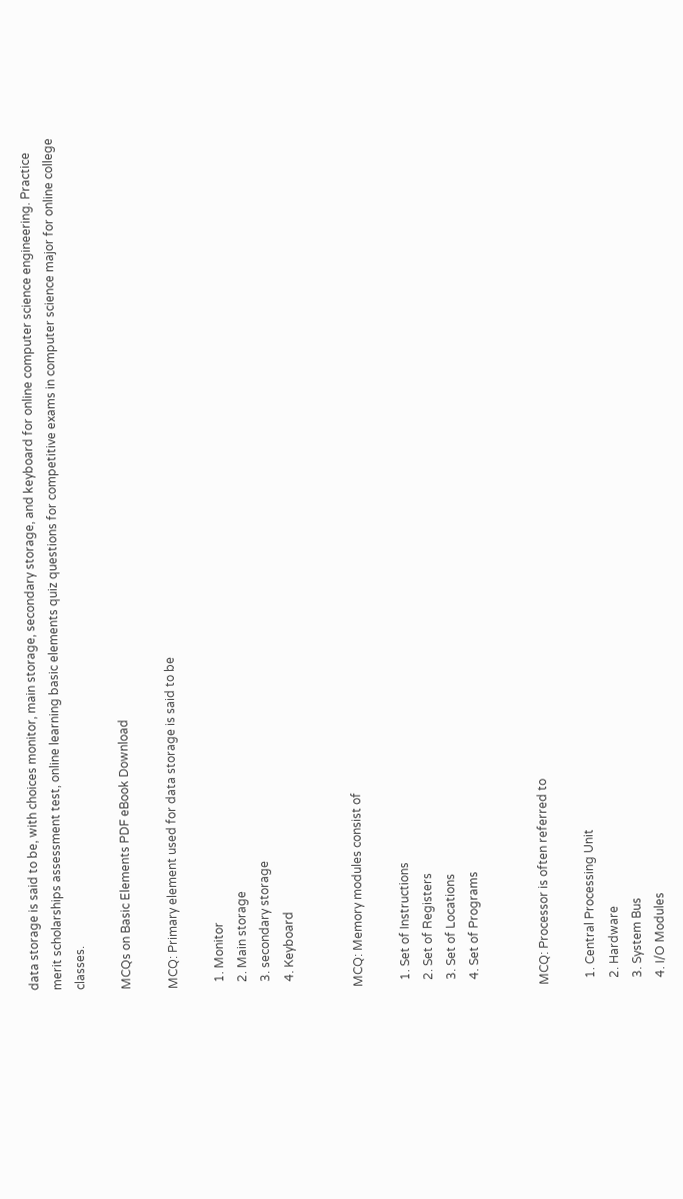data storage is said to be, with choices monitor, main storage, secondary storage, and keyboard for online computer science engineering. Practice merit scholarships assessment test, online learning basic elements quiz questions for competitive exams in computer science major for online college classes.

MCQs on Basic Elements PDF eBook Download

MCQ: Primary element used for data storage is said to be

  1. Monitor
  2. Main storage
  3. secondary storage
  4. Keyboard


MCQ: Memory modules consist of

  1. Set of Instructions
  2. Set of Registers
  3. Set of Locations
  4. Set of Programs


MCQ: Processor is often referred to

  1. Central Processing Unit
  2. Hardware
  3. System Bus
  4. I/O Modules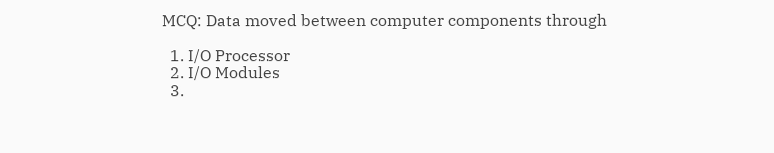MCQ: Data moved between computer components through

  1. I/O Processor
  2. I/O Modules
  3.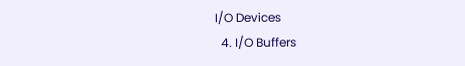I/O Devices
  4. I/O Buffers